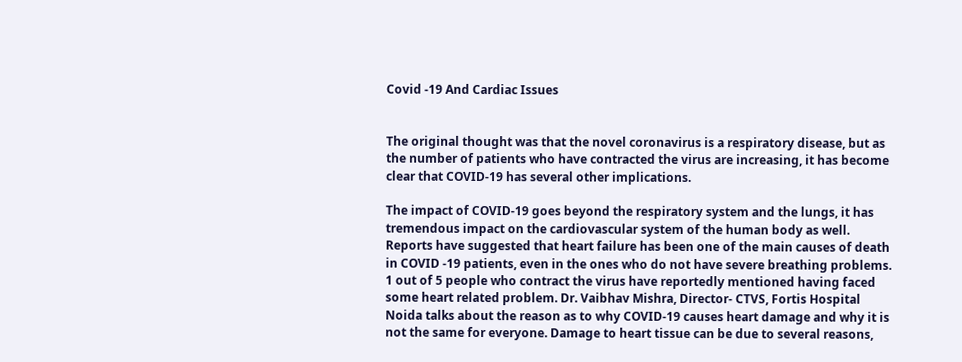Covid -19 And Cardiac Issues


The original thought was that the novel coronavirus is a respiratory disease, but as the number of patients who have contracted the virus are increasing, it has become clear that COVID-19 has several other implications.

The impact of COVID-19 goes beyond the respiratory system and the lungs, it has tremendous impact on the cardiovascular system of the human body as well. Reports have suggested that heart failure has been one of the main causes of death in COVID -19 patients, even in the ones who do not have severe breathing problems. 1 out of 5 people who contract the virus have reportedly mentioned having faced some heart related problem. Dr. Vaibhav Mishra, Director- CTVS, Fortis Hospital Noida talks about the reason as to why COVID-19 causes heart damage and why it is not the same for everyone. Damage to heart tissue can be due to several reasons,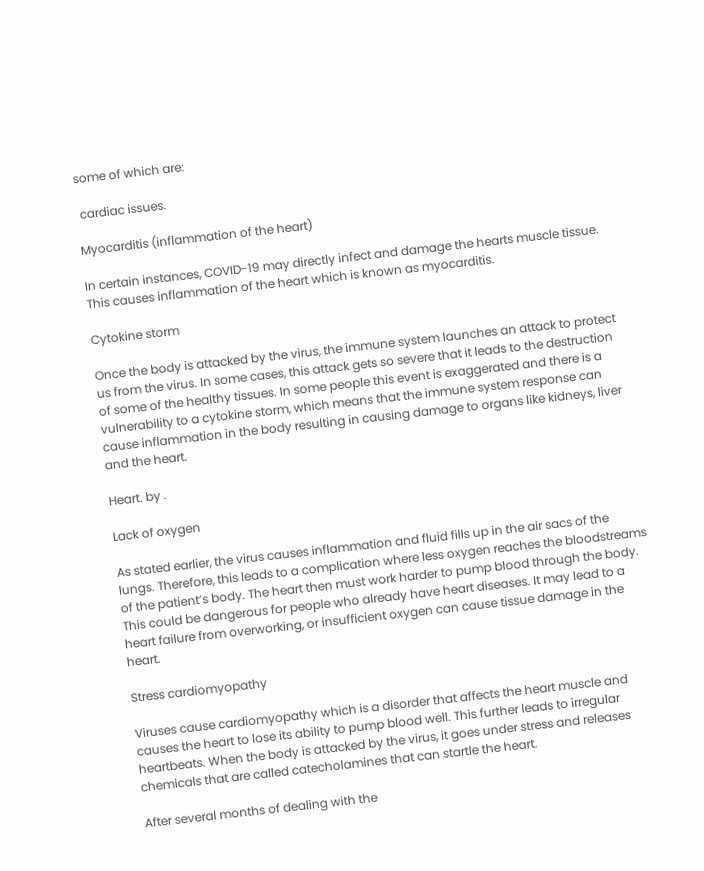some of which are:

 cardiac issues.

Myocarditis (inflammation of the heart)

In certain instances, COVID-19 may directly infect and damage the hearts muscle tissue. This causes inflammation of the heart which is known as myocarditis.

Cytokine storm

Once the body is attacked by the virus, the immune system launches an attack to protect us from the virus. In some cases, this attack gets so severe that it leads to the destruction of some of the healthy tissues. In some people this event is exaggerated and there is a vulnerability to a cytokine storm, which means that the immune system response can cause inflammation in the body resulting in causing damage to organs like kidneys, liver and the heart.

Heart. by .

Lack of oxygen

As stated earlier, the virus causes inflammation and fluid fills up in the air sacs of the lungs. Therefore, this leads to a complication where less oxygen reaches the bloodstreams of the patient’s body. The heart then must work harder to pump blood through the body. This could be dangerous for people who already have heart diseases. It may lead to a heart failure from overworking, or insufficient oxygen can cause tissue damage in the heart.

Stress cardiomyopathy

Viruses cause cardiomyopathy which is a disorder that affects the heart muscle and causes the heart to lose its ability to pump blood well. This further leads to irregular heartbeats. When the body is attacked by the virus, it goes under stress and releases chemicals that are called catecholamines that can startle the heart.

After several months of dealing with the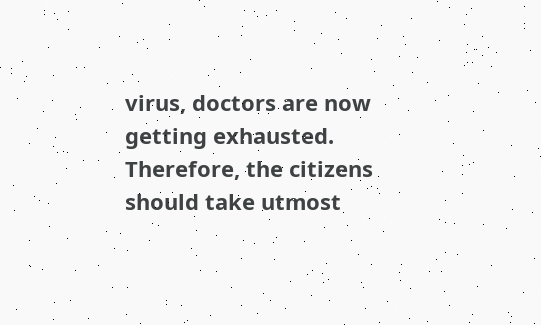virus, doctors are now getting exhausted. Therefore, the citizens should take utmost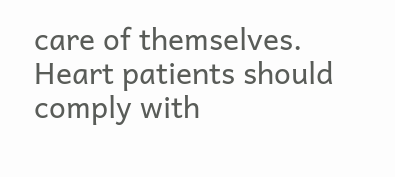care of themselves. Heart patients should comply with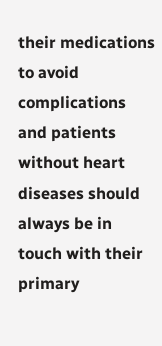their medications to avoid complications and patients without heart diseases should always be in touch with their primary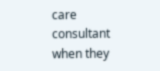care consultant when they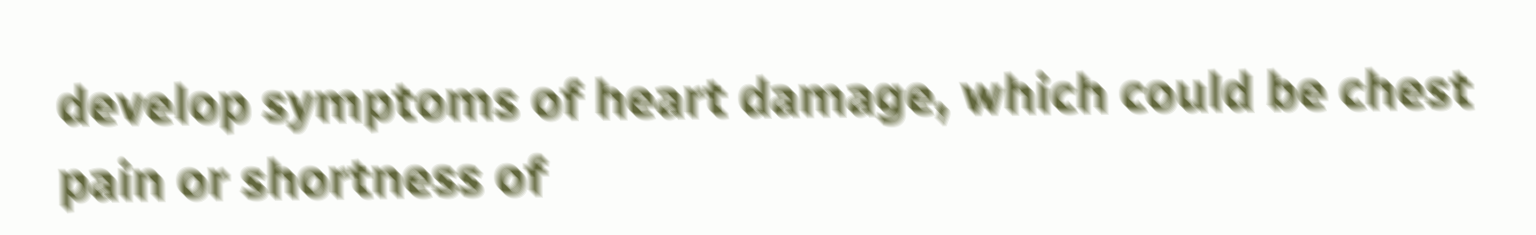develop symptoms of heart damage, which could be chest pain or shortness of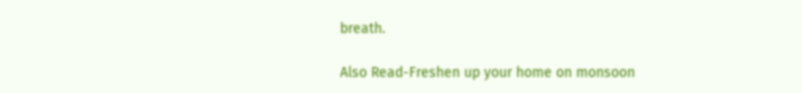breath.

Also Read-Freshen up your home on monsoon